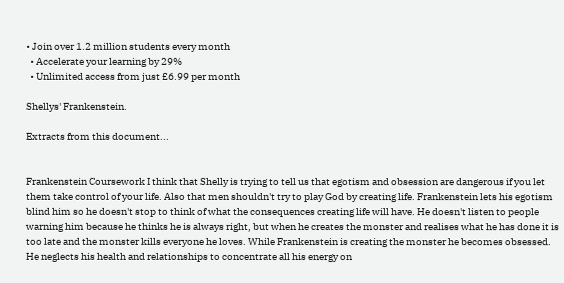• Join over 1.2 million students every month
  • Accelerate your learning by 29%
  • Unlimited access from just £6.99 per month

Shellys' Frankenstein.

Extracts from this document...


Frankenstein Coursework I think that Shelly is trying to tell us that egotism and obsession are dangerous if you let them take control of your life. Also that men shouldn't try to play God by creating life. Frankenstein lets his egotism blind him so he doesn't stop to think of what the consequences creating life will have. He doesn't listen to people warning him because he thinks he is always right, but when he creates the monster and realises what he has done it is too late and the monster kills everyone he loves. While Frankenstein is creating the monster he becomes obsessed. He neglects his health and relationships to concentrate all his energy on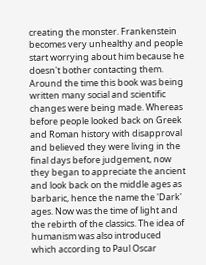creating the monster. Frankenstein becomes very unhealthy and people start worrying about him because he doesn't bother contacting them. Around the time this book was being written many social and scientific changes were being made. Whereas before people looked back on Greek and Roman history with disapproval and believed they were living in the final days before judgement, now they began to appreciate the ancient and look back on the middle ages as barbaric, hence the name the 'Dark' ages. Now was the time of light and the rebirth of the classics. The idea of humanism was also introduced which according to Paul Oscar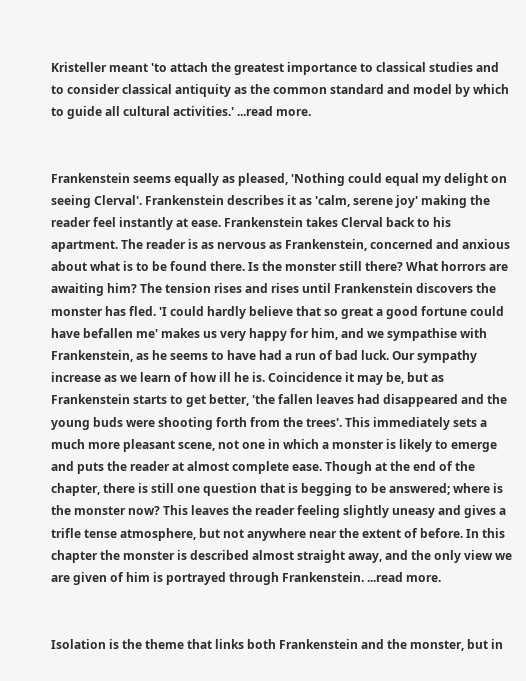Kristeller meant 'to attach the greatest importance to classical studies and to consider classical antiquity as the common standard and model by which to guide all cultural activities.' ...read more.


Frankenstein seems equally as pleased, 'Nothing could equal my delight on seeing Clerval'. Frankenstein describes it as 'calm, serene joy' making the reader feel instantly at ease. Frankenstein takes Clerval back to his apartment. The reader is as nervous as Frankenstein, concerned and anxious about what is to be found there. Is the monster still there? What horrors are awaiting him? The tension rises and rises until Frankenstein discovers the monster has fled. 'I could hardly believe that so great a good fortune could have befallen me' makes us very happy for him, and we sympathise with Frankenstein, as he seems to have had a run of bad luck. Our sympathy increase as we learn of how ill he is. Coincidence it may be, but as Frankenstein starts to get better, 'the fallen leaves had disappeared and the young buds were shooting forth from the trees'. This immediately sets a much more pleasant scene, not one in which a monster is likely to emerge and puts the reader at almost complete ease. Though at the end of the chapter, there is still one question that is begging to be answered; where is the monster now? This leaves the reader feeling slightly uneasy and gives a trifle tense atmosphere, but not anywhere near the extent of before. In this chapter the monster is described almost straight away, and the only view we are given of him is portrayed through Frankenstein. ...read more.


Isolation is the theme that links both Frankenstein and the monster, but in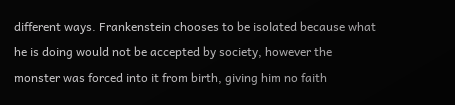different ways. Frankenstein chooses to be isolated because what he is doing would not be accepted by society, however the monster was forced into it from birth, giving him no faith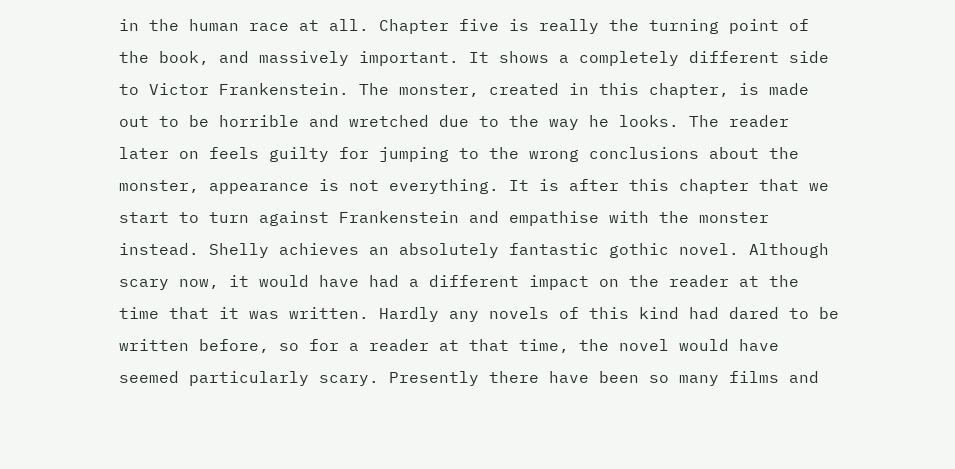in the human race at all. Chapter five is really the turning point of the book, and massively important. It shows a completely different side to Victor Frankenstein. The monster, created in this chapter, is made out to be horrible and wretched due to the way he looks. The reader later on feels guilty for jumping to the wrong conclusions about the monster, appearance is not everything. It is after this chapter that we start to turn against Frankenstein and empathise with the monster instead. Shelly achieves an absolutely fantastic gothic novel. Although scary now, it would have had a different impact on the reader at the time that it was written. Hardly any novels of this kind had dared to be written before, so for a reader at that time, the novel would have seemed particularly scary. Presently there have been so many films and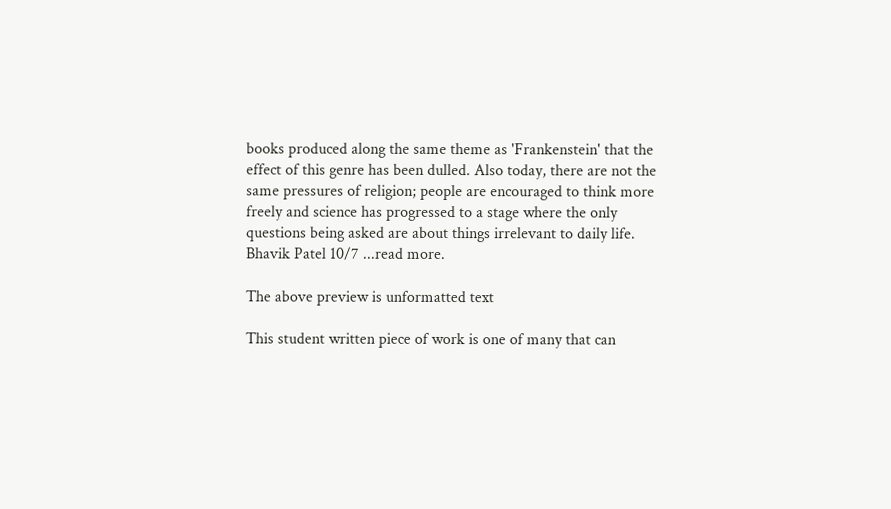books produced along the same theme as 'Frankenstein' that the effect of this genre has been dulled. Also today, there are not the same pressures of religion; people are encouraged to think more freely and science has progressed to a stage where the only questions being asked are about things irrelevant to daily life. Bhavik Patel 10/7 ...read more.

The above preview is unformatted text

This student written piece of work is one of many that can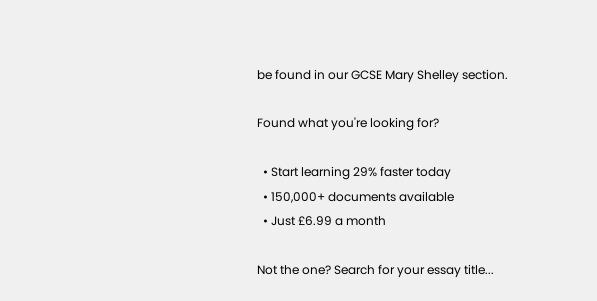be found in our GCSE Mary Shelley section.

Found what you're looking for?

  • Start learning 29% faster today
  • 150,000+ documents available
  • Just £6.99 a month

Not the one? Search for your essay title...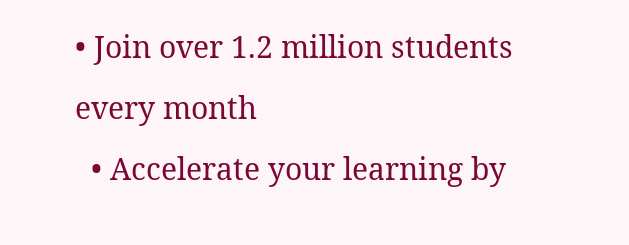• Join over 1.2 million students every month
  • Accelerate your learning by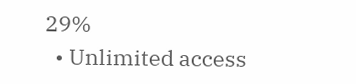29%
  • Unlimited access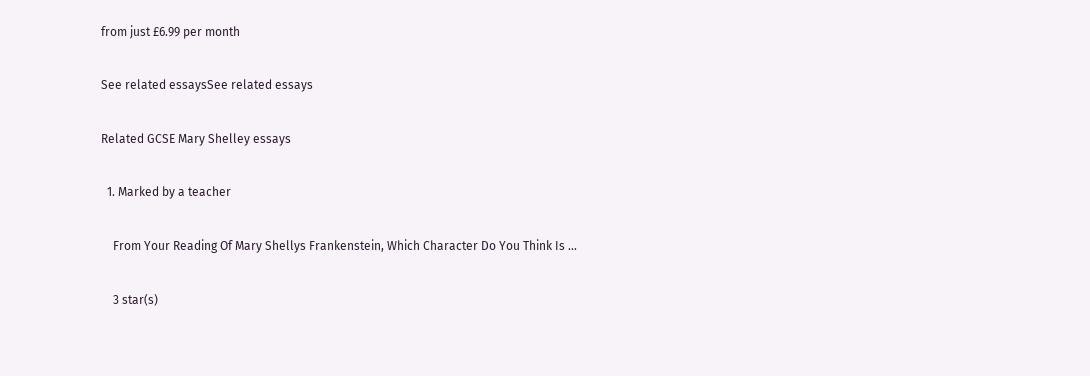from just £6.99 per month

See related essaysSee related essays

Related GCSE Mary Shelley essays

  1. Marked by a teacher

    From Your Reading Of Mary Shellys Frankenstein, Which Character Do You Think Is ...

    3 star(s)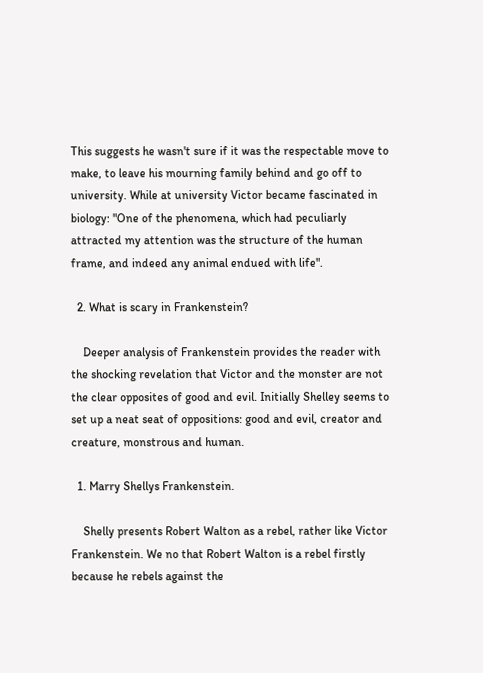This suggests he wasn't sure if it was the respectable move to make, to leave his mourning family behind and go off to university. While at university Victor became fascinated in biology: "One of the phenomena, which had peculiarly attracted my attention was the structure of the human frame, and indeed any animal endued with life".

  2. What is scary in Frankenstein?

    Deeper analysis of Frankenstein provides the reader with the shocking revelation that Victor and the monster are not the clear opposites of good and evil. Initially Shelley seems to set up a neat seat of oppositions: good and evil, creator and creature, monstrous and human.

  1. Marry Shellys Frankenstein.

    Shelly presents Robert Walton as a rebel, rather like Victor Frankenstein. We no that Robert Walton is a rebel firstly because he rebels against the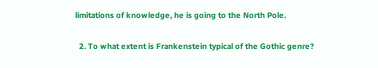limitations of knowledge, he is going to the North Pole.

  2. To what extent is Frankenstein typical of the Gothic genre?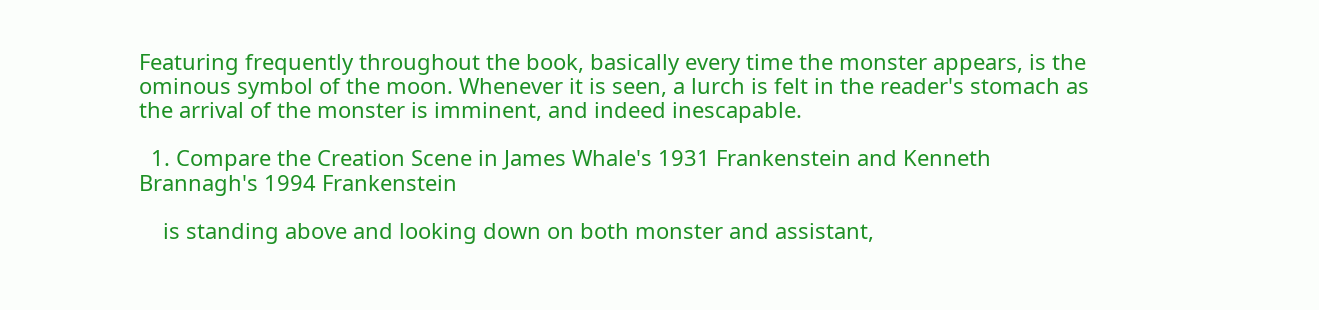Featuring frequently throughout the book, basically every time the monster appears, is the ominous symbol of the moon. Whenever it is seen, a lurch is felt in the reader's stomach as the arrival of the monster is imminent, and indeed inescapable.

  1. Compare the Creation Scene in James Whale's 1931 Frankenstein and Kenneth Brannagh's 1994 Frankenstein

    is standing above and looking down on both monster and assistant,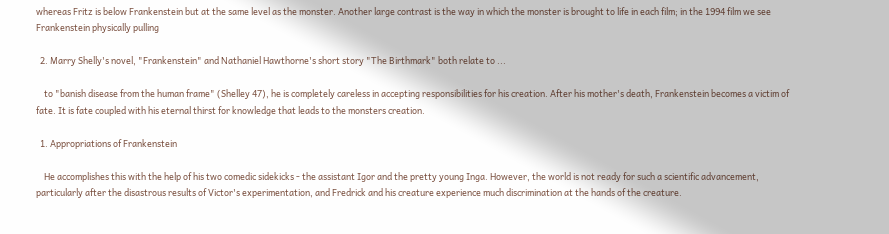whereas Fritz is below Frankenstein but at the same level as the monster. Another large contrast is the way in which the monster is brought to life in each film; in the 1994 film we see Frankenstein physically pulling

  2. Marry Shelly's novel, "Frankenstein" and Nathaniel Hawthorne's short story "The Birthmark" both relate to ...

    to "banish disease from the human frame" (Shelley 47), he is completely careless in accepting responsibilities for his creation. After his mother's death, Frankenstein becomes a victim of fate. It is fate coupled with his eternal thirst for knowledge that leads to the monsters creation.

  1. Appropriations of Frankenstein

    He accomplishes this with the help of his two comedic sidekicks - the assistant Igor and the pretty young Inga. However, the world is not ready for such a scientific advancement, particularly after the disastrous results of Victor's experimentation, and Fredrick and his creature experience much discrimination at the hands of the creature.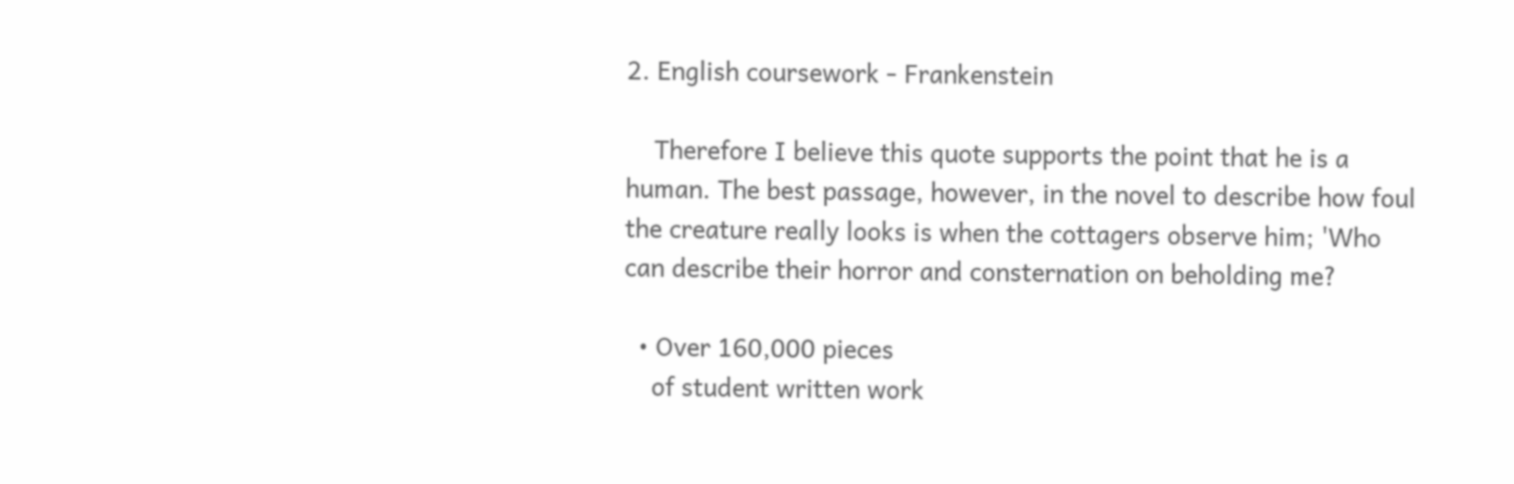2. English coursework - Frankenstein

    Therefore I believe this quote supports the point that he is a human. The best passage, however, in the novel to describe how foul the creature really looks is when the cottagers observe him; 'Who can describe their horror and consternation on beholding me?

  • Over 160,000 pieces
    of student written work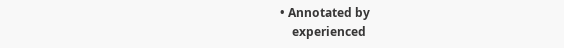• Annotated by
    experienced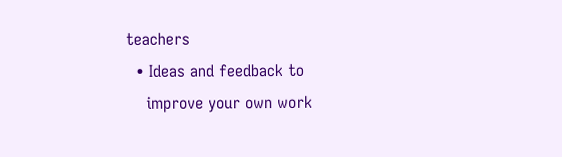teachers
  • Ideas and feedback to
    improve your own work